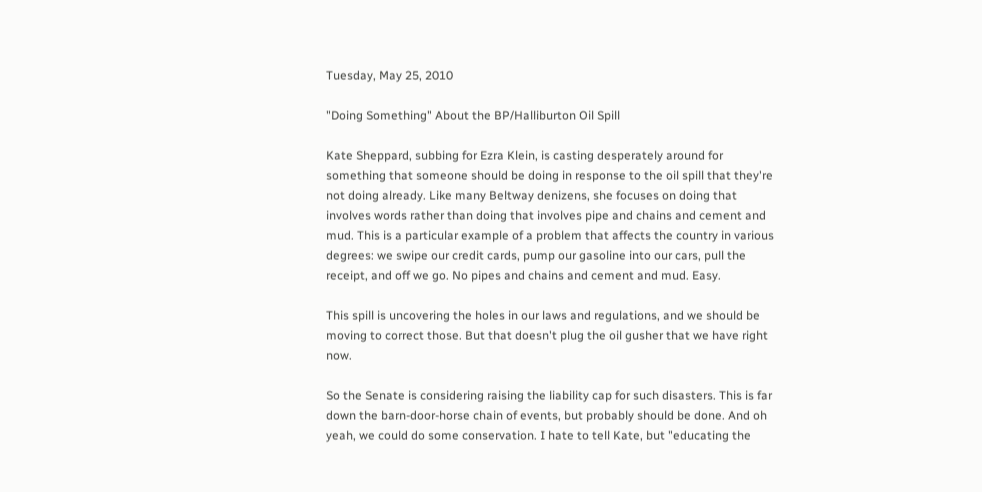Tuesday, May 25, 2010

"Doing Something" About the BP/Halliburton Oil Spill

Kate Sheppard, subbing for Ezra Klein, is casting desperately around for something that someone should be doing in response to the oil spill that they're not doing already. Like many Beltway denizens, she focuses on doing that involves words rather than doing that involves pipe and chains and cement and mud. This is a particular example of a problem that affects the country in various degrees: we swipe our credit cards, pump our gasoline into our cars, pull the receipt, and off we go. No pipes and chains and cement and mud. Easy.

This spill is uncovering the holes in our laws and regulations, and we should be moving to correct those. But that doesn't plug the oil gusher that we have right now.

So the Senate is considering raising the liability cap for such disasters. This is far down the barn-door-horse chain of events, but probably should be done. And oh yeah, we could do some conservation. I hate to tell Kate, but "educating the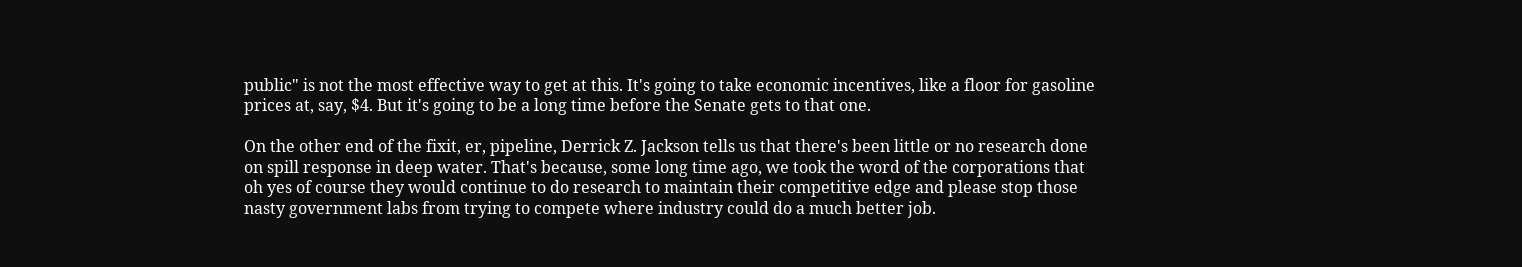public" is not the most effective way to get at this. It's going to take economic incentives, like a floor for gasoline prices at, say, $4. But it's going to be a long time before the Senate gets to that one.

On the other end of the fixit, er, pipeline, Derrick Z. Jackson tells us that there's been little or no research done on spill response in deep water. That's because, some long time ago, we took the word of the corporations that oh yes of course they would continue to do research to maintain their competitive edge and please stop those nasty government labs from trying to compete where industry could do a much better job.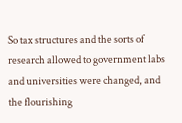So tax structures and the sorts of research allowed to government labs and universities were changed, and the flourishing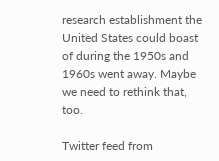research establishment the United States could boast of during the 1950s and 1960s went away. Maybe we need to rethink that, too.

Twitter feed from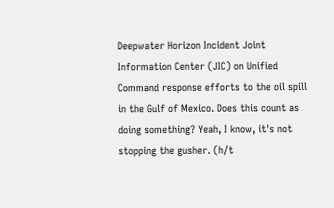Deepwater Horizon Incident Joint Information Center (JIC) on Unified Command response efforts to the oil spill in the Gulf of Mexico. Does this count as doing something? Yeah, I know, it's not stopping the gusher. (h/t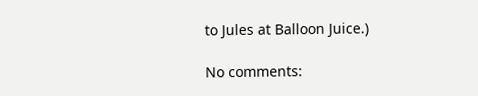to Jules at Balloon Juice.)

No comments: